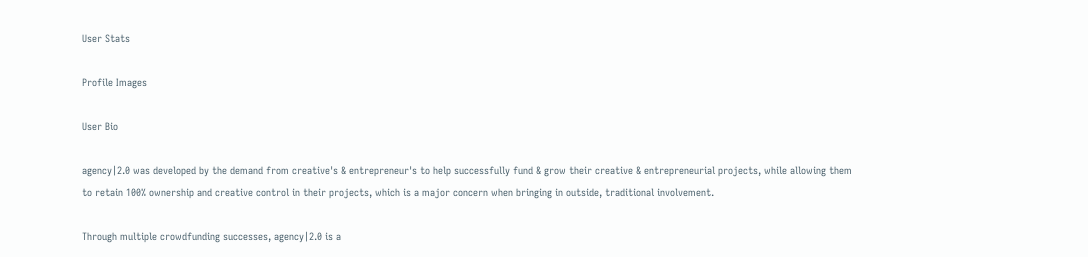User Stats

Profile Images

User Bio

agency|2.0 was developed by the demand from creative's & entrepreneur's to help successfully fund & grow their creative & entrepreneurial projects, while allowing them to retain 100% ownership and creative control in their projects, which is a major concern when bringing in outside, traditional involvement.

Through multiple crowdfunding successes, agency|2.0 is a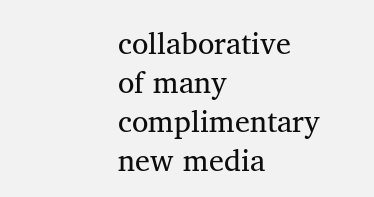collaborative of many complimentary new media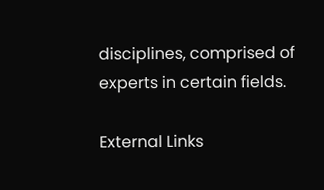disciplines, comprised of experts in certain fields.

External Links